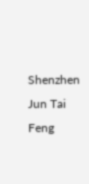Shenzhen Jun Tai Feng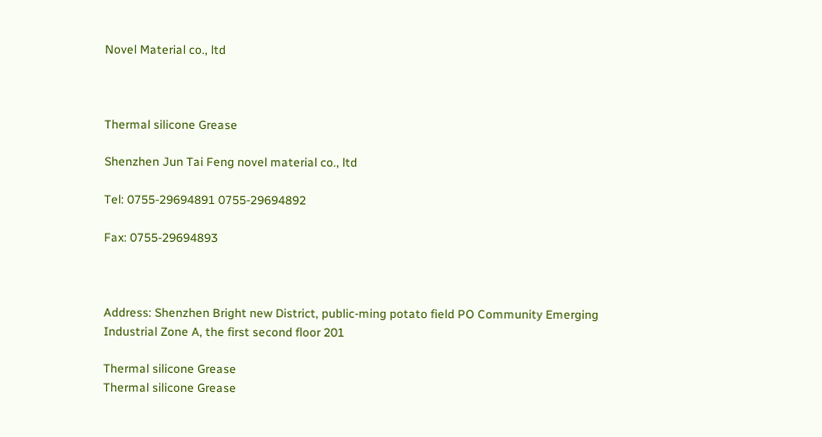Novel Material co., ltd



Thermal silicone Grease

Shenzhen Jun Tai Feng novel material co., ltd

Tel: 0755-29694891 0755-29694892

Fax: 0755-29694893



Address: Shenzhen Bright new District, public-ming potato field PO Community Emerging Industrial Zone A, the first second floor 201

Thermal silicone Grease
Thermal silicone Grease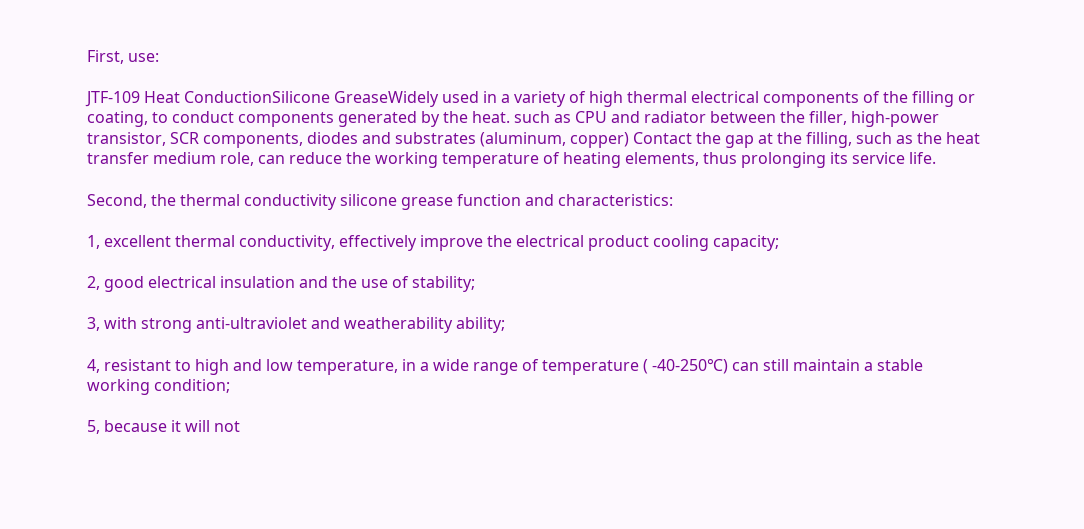First, use:

JTF-109 Heat ConductionSilicone GreaseWidely used in a variety of high thermal electrical components of the filling or coating, to conduct components generated by the heat. such as CPU and radiator between the filler, high-power transistor, SCR components, diodes and substrates (aluminum, copper) Contact the gap at the filling, such as the heat transfer medium role, can reduce the working temperature of heating elements, thus prolonging its service life.

Second, the thermal conductivity silicone grease function and characteristics:

1, excellent thermal conductivity, effectively improve the electrical product cooling capacity;

2, good electrical insulation and the use of stability;

3, with strong anti-ultraviolet and weatherability ability;

4, resistant to high and low temperature, in a wide range of temperature ( -40-250℃) can still maintain a stable working condition;

5, because it will not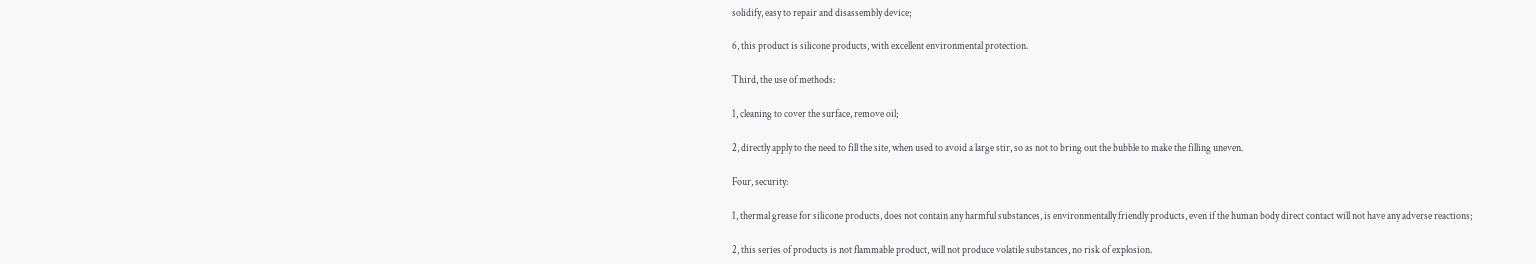solidify, easy to repair and disassembly device;

6, this product is silicone products, with excellent environmental protection.

Third, the use of methods:

1, cleaning to cover the surface, remove oil;

2, directly apply to the need to fill the site, when used to avoid a large stir, so as not to bring out the bubble to make the filling uneven.

Four, security:

1, thermal grease for silicone products, does not contain any harmful substances, is environmentally friendly products, even if the human body direct contact will not have any adverse reactions;

2, this series of products is not flammable product, will not produce volatile substances, no risk of explosion.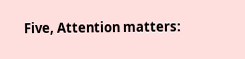Five, Attention matters: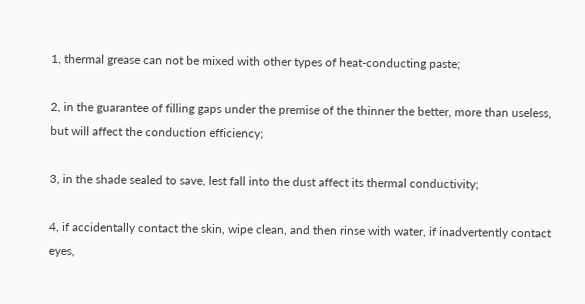1, thermal grease can not be mixed with other types of heat-conducting paste;

2, in the guarantee of filling gaps under the premise of the thinner the better, more than useless, but will affect the conduction efficiency;

3, in the shade sealed to save, lest fall into the dust affect its thermal conductivity;

4, if accidentally contact the skin, wipe clean, and then rinse with water, if inadvertently contact eyes,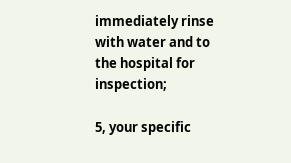immediately rinse with water and to the hospital for inspection;

5, your specific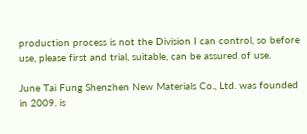production process is not the Division I can control, so before use, please first and trial, suitable, can be assured of use.

June Tai Fung Shenzhen New Materials Co., Ltd. was founded in 2009. is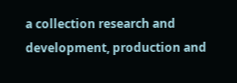a collection research and development, production and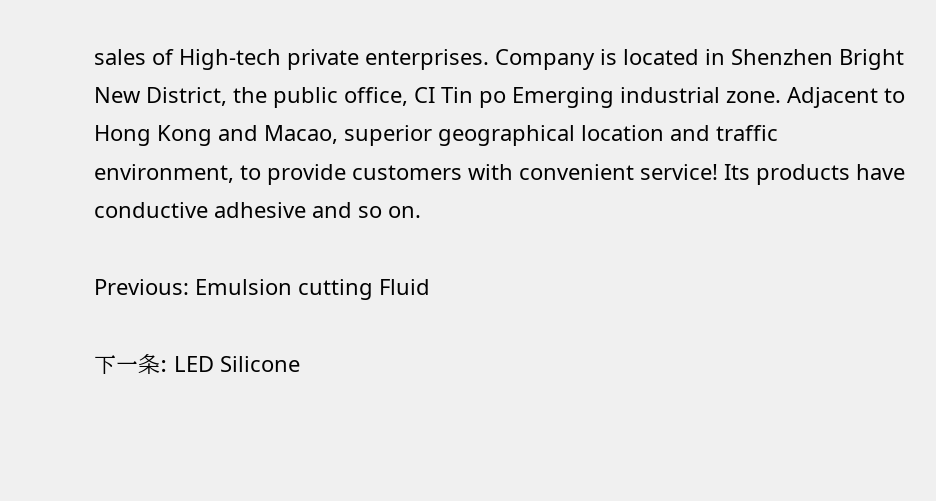sales of High-tech private enterprises. Company is located in Shenzhen Bright New District, the public office, CI Tin po Emerging industrial zone. Adjacent to Hong Kong and Macao, superior geographical location and traffic environment, to provide customers with convenient service! Its products have conductive adhesive and so on.

Previous: Emulsion cutting Fluid

下一条: LED Silicone